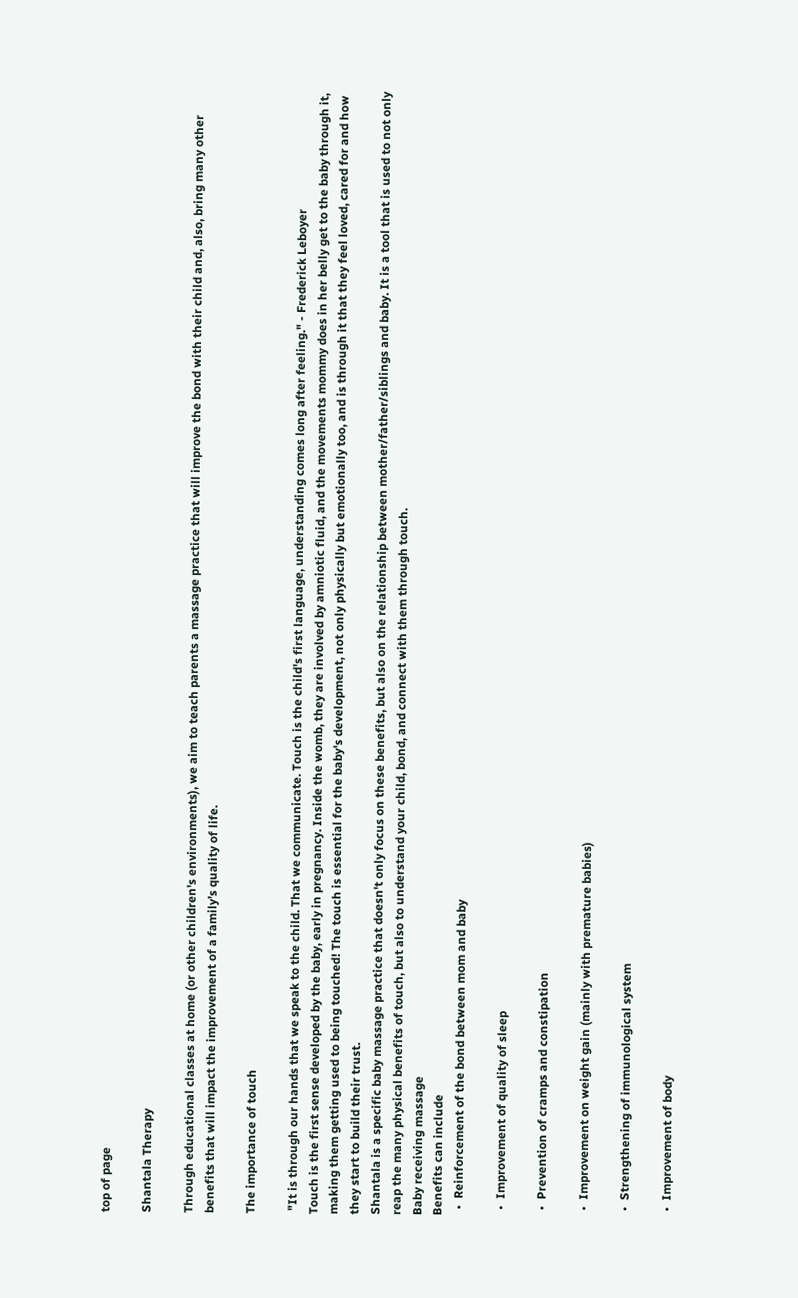top of page

Shantala Therapy

Through educational classes at home (or other children's environments), we aim to teach parents a massage practice that will improve the bond with their child and, also, bring many other benefits that will impact the improvement of a family’s quality of life.

The importance of touch

 "It is through our hands that we speak to the child. That we communicate. Touch is the child's first language, understanding comes long after feeling." - Frederick Leboyer
Touch is the first sense developed by the baby, early in pregnancy. Inside the womb, they are involved by amniotic fluid, and the movements mommy does in her belly get to the baby through it, making them getting used to being touched! The touch is essential for the baby's development, not only physically but emotionally too, and is through it that they feel loved, cared for and how they start to build their trust.
Shantala is a specific baby massage practice that doesn't only focus on these benefits, but also on the relationship between mother/father/siblings and baby. It is a tool that is used to not only reap the many physical benefits of touch, but also to understand your child, bond, and connect with them through touch.
Baby receiving massage
Benefits can include
  •  Reinforcement of the bond between mom and baby

  •  Improvement of quality of sleep

  •  Prevention of cramps and constipation

  •  Improvement on weight gain (mainly with premature babies)

  •  Strengthening of immunological system

  •  Improvement of body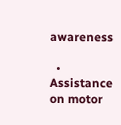awareness

  •  Assistance on motor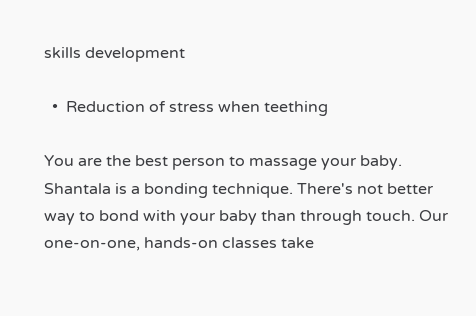skills development

  •  Reduction of stress when teething

You are the best person to massage your baby.
Shantala is a bonding technique. There's not better way to bond with your baby than through touch. Our one-on-one, hands-on classes take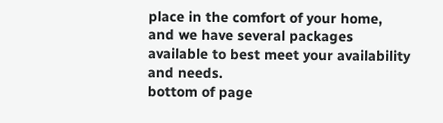place in the comfort of your home, and we have several packages available to best meet your availability and needs.
bottom of page